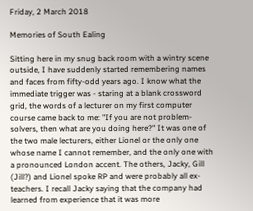Friday, 2 March 2018

Memories of South Ealing

Sitting here in my snug back room with a wintry scene outside, I have suddenly started remembering names and faces from fifty-odd years ago. I know what the immediate trigger was - staring at a blank crossword grid, the words of a lecturer on my first computer course came back to me: "If you are not problem-solvers, then what are you doing here?" It was one of the two male lecturers, either Lionel or the only one whose name I cannot remember, and the only one with a pronounced London accent. The others, Jacky, Gill (Jill?) and Lionel spoke RP and were probably all ex-teachers. I recall Jacky saying that the company had learned from experience that it was more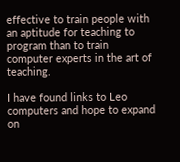effective to train people with an aptitude for teaching to program than to train computer experts in the art of teaching.

I have found links to Leo computers and hope to expand on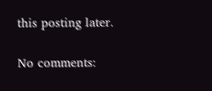this posting later.

No comments: